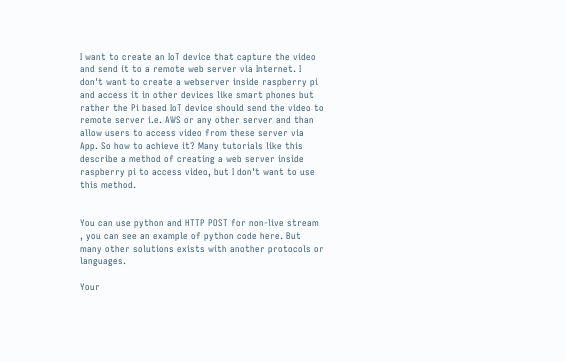I want to create an IoT device that capture the video and send it to a remote web server via Internet. I don't want to create a webserver inside raspberry pi and access it in other devices like smart phones but rather the Pi based IoT device should send the video to remote server i.e. AWS or any other server and than allow users to access video from these server via App. So how to achieve it? Many tutorials like this describe a method of creating a web server inside raspberry pi to access video, but I don't want to use this method.


You can use python and HTTP POST for non-live stream , you can see an example of python code here. But many other solutions exists with another protocols or languages.

Your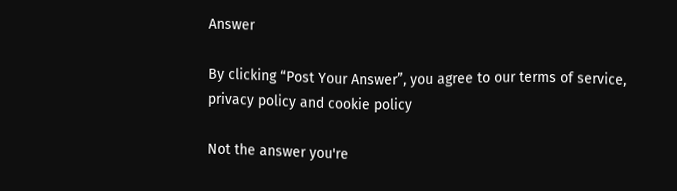Answer

By clicking “Post Your Answer”, you agree to our terms of service, privacy policy and cookie policy

Not the answer you're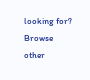looking for? Browse other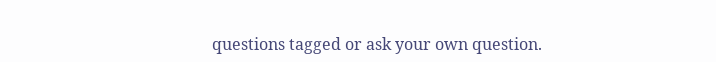questions tagged or ask your own question.